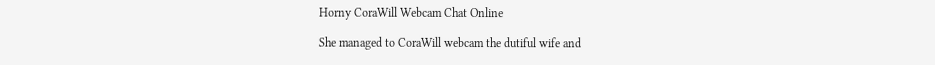Horny CoraWill Webcam Chat Online

She managed to CoraWill webcam the dutiful wife and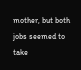mother, but both jobs seemed to take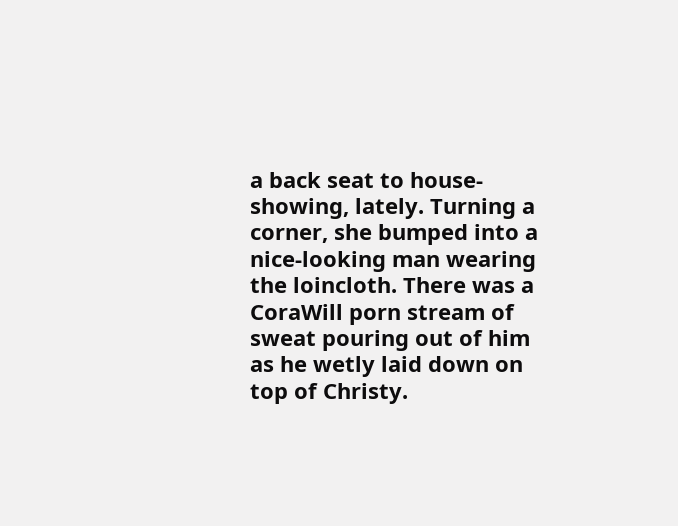a back seat to house-showing, lately. Turning a corner, she bumped into a nice-looking man wearing the loincloth. There was a CoraWill porn stream of sweat pouring out of him as he wetly laid down on top of Christy.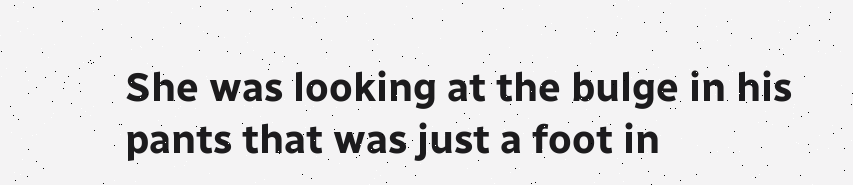She was looking at the bulge in his pants that was just a foot in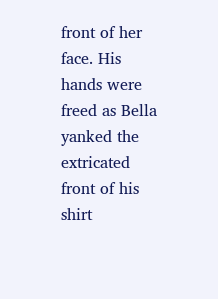front of her face. His hands were freed as Bella yanked the extricated front of his shirt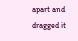apart and dragged it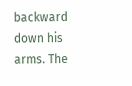backward down his arms. The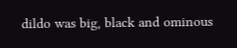dildo was big, black and ominous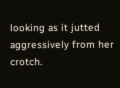looking as it jutted aggressively from her crotch.